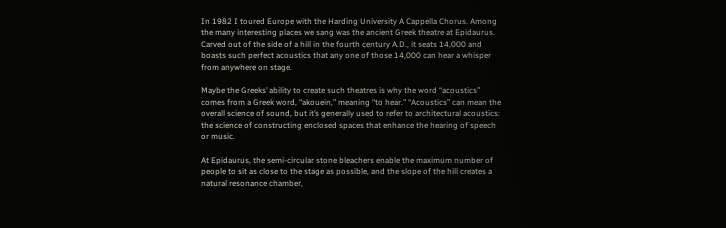In 1982 I toured Europe with the Harding University A Cappella Chorus. Among the many interesting places we sang was the ancient Greek theatre at Epidaurus. Carved out of the side of a hill in the fourth century A.D., it seats 14,000 and boasts such perfect acoustics that any one of those 14,000 can hear a whisper from anywhere on stage.

Maybe the Greeks’ ability to create such theatres is why the word “acoustics” comes from a Greek word, “akouein,” meaning “to hear.” “Acoustics” can mean the overall science of sound, but it’s generally used to refer to architectural acoustics: the science of constructing enclosed spaces that enhance the hearing of speech or music.

At Epidaurus, the semi-circular stone bleachers enable the maximum number of people to sit as close to the stage as possible, and the slope of the hill creates a natural resonance chamber,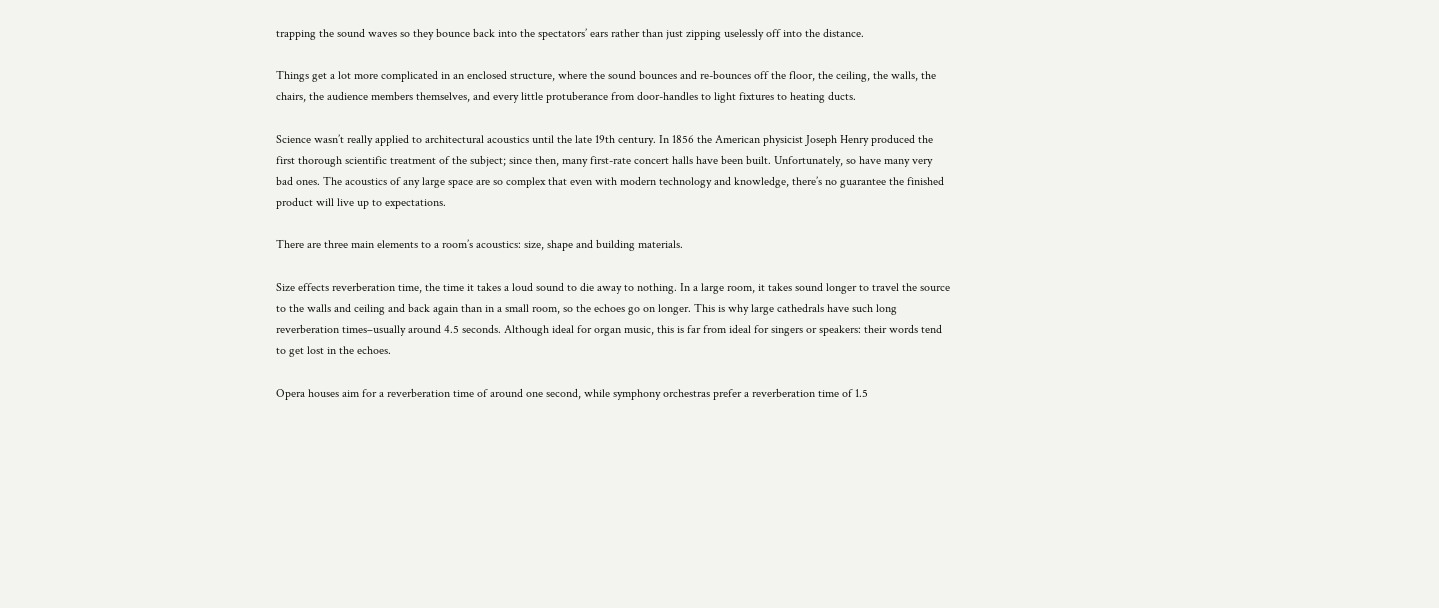trapping the sound waves so they bounce back into the spectators’ ears rather than just zipping uselessly off into the distance.

Things get a lot more complicated in an enclosed structure, where the sound bounces and re-bounces off the floor, the ceiling, the walls, the chairs, the audience members themselves, and every little protuberance from door-handles to light fixtures to heating ducts.

Science wasn’t really applied to architectural acoustics until the late 19th century. In 1856 the American physicist Joseph Henry produced the first thorough scientific treatment of the subject; since then, many first-rate concert halls have been built. Unfortunately, so have many very bad ones. The acoustics of any large space are so complex that even with modern technology and knowledge, there’s no guarantee the finished product will live up to expectations.

There are three main elements to a room’s acoustics: size, shape and building materials.

Size effects reverberation time, the time it takes a loud sound to die away to nothing. In a large room, it takes sound longer to travel the source to the walls and ceiling and back again than in a small room, so the echoes go on longer. This is why large cathedrals have such long reverberation times–usually around 4.5 seconds. Although ideal for organ music, this is far from ideal for singers or speakers: their words tend to get lost in the echoes.

Opera houses aim for a reverberation time of around one second, while symphony orchestras prefer a reverberation time of 1.5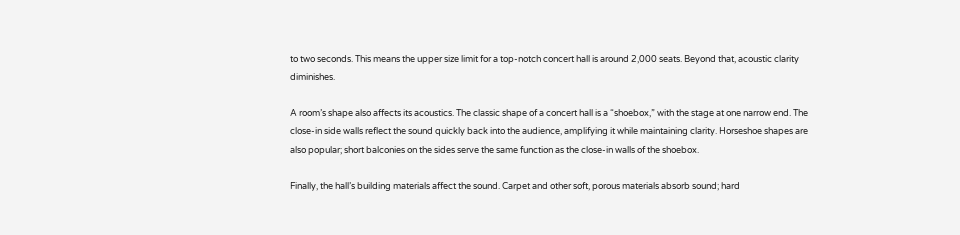to two seconds. This means the upper size limit for a top-notch concert hall is around 2,000 seats. Beyond that, acoustic clarity diminishes.

A room’s shape also affects its acoustics. The classic shape of a concert hall is a “shoebox,” with the stage at one narrow end. The close-in side walls reflect the sound quickly back into the audience, amplifying it while maintaining clarity. Horseshoe shapes are also popular; short balconies on the sides serve the same function as the close-in walls of the shoebox.

Finally, the hall’s building materials affect the sound. Carpet and other soft, porous materials absorb sound; hard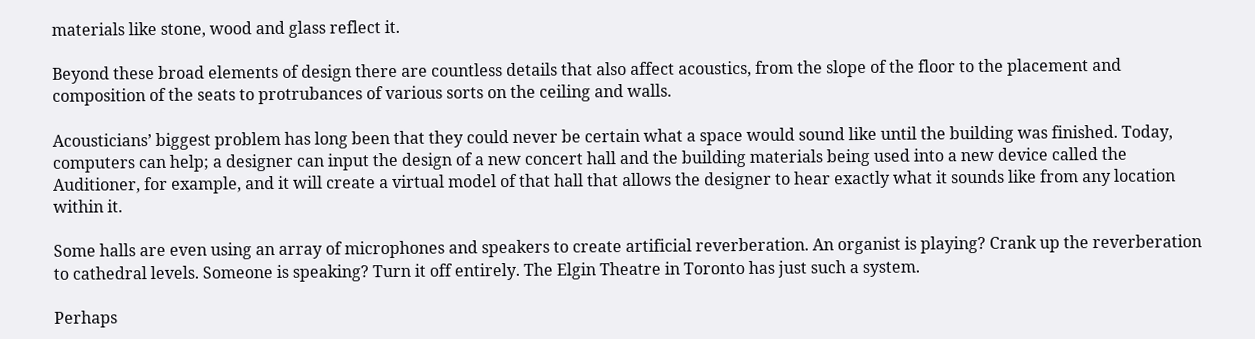materials like stone, wood and glass reflect it.

Beyond these broad elements of design there are countless details that also affect acoustics, from the slope of the floor to the placement and composition of the seats to protrubances of various sorts on the ceiling and walls.

Acousticians’ biggest problem has long been that they could never be certain what a space would sound like until the building was finished. Today, computers can help; a designer can input the design of a new concert hall and the building materials being used into a new device called the Auditioner, for example, and it will create a virtual model of that hall that allows the designer to hear exactly what it sounds like from any location within it.

Some halls are even using an array of microphones and speakers to create artificial reverberation. An organist is playing? Crank up the reverberation to cathedral levels. Someone is speaking? Turn it off entirely. The Elgin Theatre in Toronto has just such a system.

Perhaps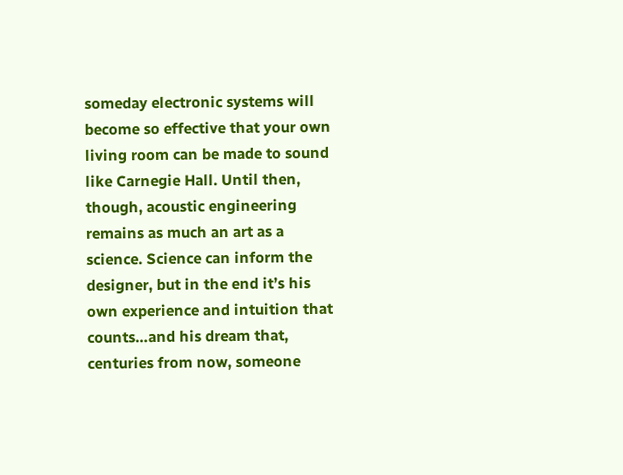someday electronic systems will become so effective that your own living room can be made to sound like Carnegie Hall. Until then, though, acoustic engineering remains as much an art as a science. Science can inform the designer, but in the end it’s his own experience and intuition that counts…and his dream that, centuries from now, someone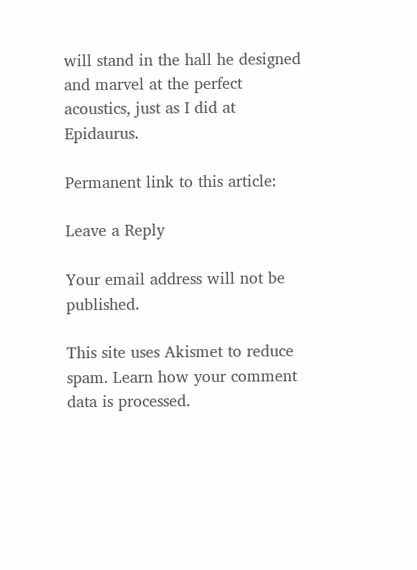will stand in the hall he designed and marvel at the perfect acoustics, just as I did at Epidaurus.

Permanent link to this article:

Leave a Reply

Your email address will not be published.

This site uses Akismet to reduce spam. Learn how your comment data is processed.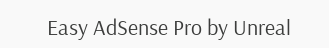Easy AdSense Pro by Unreal